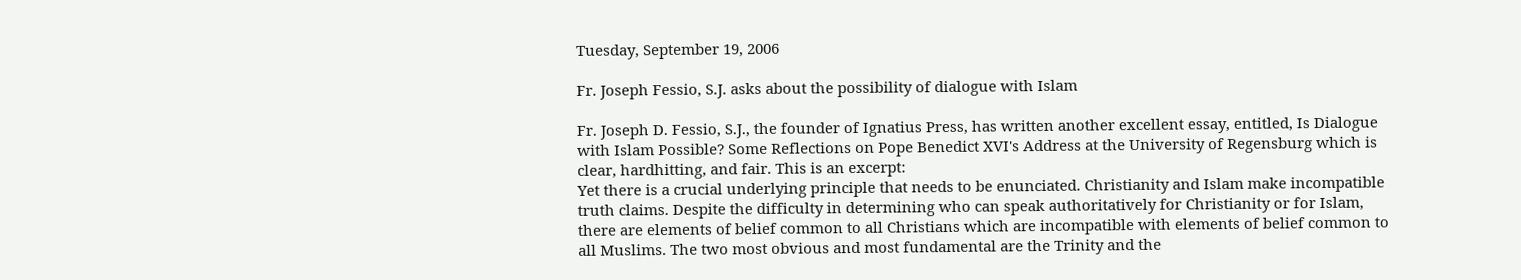Tuesday, September 19, 2006

Fr. Joseph Fessio, S.J. asks about the possibility of dialogue with Islam

Fr. Joseph D. Fessio, S.J., the founder of Ignatius Press, has written another excellent essay, entitled, Is Dialogue with Islam Possible? Some Reflections on Pope Benedict XVI's Address at the University of Regensburg which is clear, hardhitting, and fair. This is an excerpt:
Yet there is a crucial underlying principle that needs to be enunciated. Christianity and Islam make incompatible truth claims. Despite the difficulty in determining who can speak authoritatively for Christianity or for Islam, there are elements of belief common to all Christians which are incompatible with elements of belief common to all Muslims. The two most obvious and most fundamental are the Trinity and the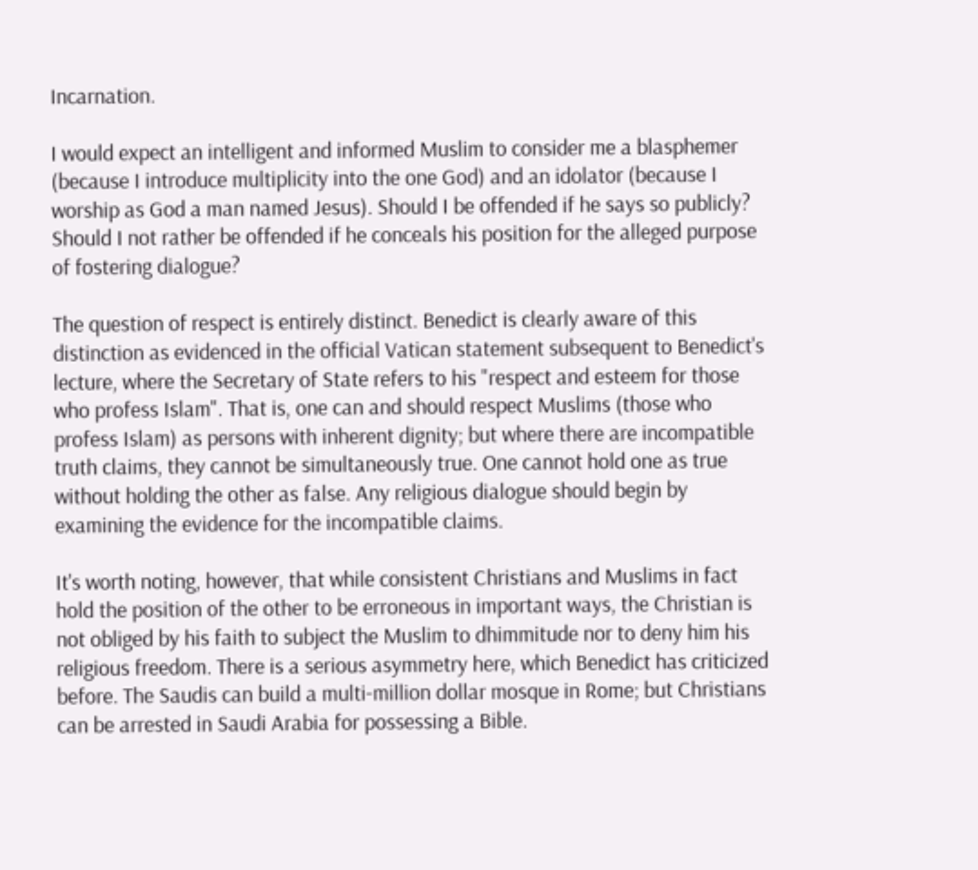Incarnation.

I would expect an intelligent and informed Muslim to consider me a blasphemer (because I introduce multiplicity into the one God) and an idolator (because I worship as God a man named Jesus). Should I be offended if he says so publicly? Should I not rather be offended if he conceals his position for the alleged purpose of fostering dialogue?

The question of respect is entirely distinct. Benedict is clearly aware of this distinction as evidenced in the official Vatican statement subsequent to Benedict's lecture, where the Secretary of State refers to his "respect and esteem for those who profess Islam". That is, one can and should respect Muslims (those who profess Islam) as persons with inherent dignity; but where there are incompatible truth claims, they cannot be simultaneously true. One cannot hold one as true without holding the other as false. Any religious dialogue should begin by examining the evidence for the incompatible claims.

It's worth noting, however, that while consistent Christians and Muslims in fact hold the position of the other to be erroneous in important ways, the Christian is not obliged by his faith to subject the Muslim to dhimmitude nor to deny him his religious freedom. There is a serious asymmetry here, which Benedict has criticized before. The Saudis can build a multi-million dollar mosque in Rome; but Christians can be arrested in Saudi Arabia for possessing a Bible.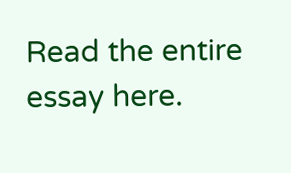Read the entire essay here.